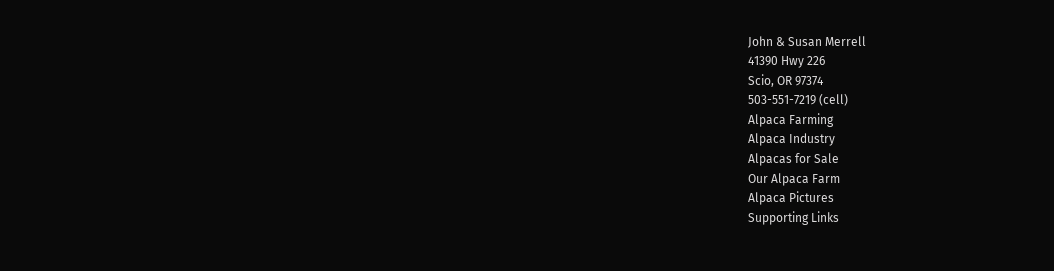John & Susan Merrell
41390 Hwy 226
Scio, OR 97374
503-551-7219 (cell)
Alpaca Farming
Alpaca Industry
Alpacas for Sale
Our Alpaca Farm
Alpaca Pictures
Supporting Links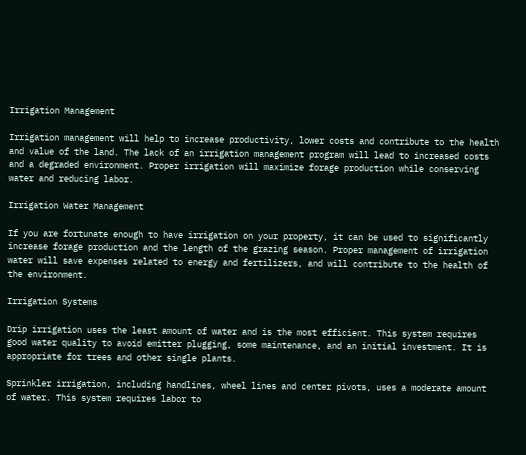Irrigation Management

Irrigation management will help to increase productivity, lower costs and contribute to the health and value of the land. The lack of an irrigation management program will lead to increased costs and a degraded environment. Proper irrigation will maximize forage production while conserving water and reducing labor.

Irrigation Water Management

If you are fortunate enough to have irrigation on your property, it can be used to significantly increase forage production and the length of the grazing season. Proper management of irrigation water will save expenses related to energy and fertilizers, and will contribute to the health of the environment.

Irrigation Systems

Drip irrigation uses the least amount of water and is the most efficient. This system requires good water quality to avoid emitter plugging, some maintenance, and an initial investment. It is appropriate for trees and other single plants.

Sprinkler irrigation, including handlines, wheel lines and center pivots, uses a moderate amount of water. This system requires labor to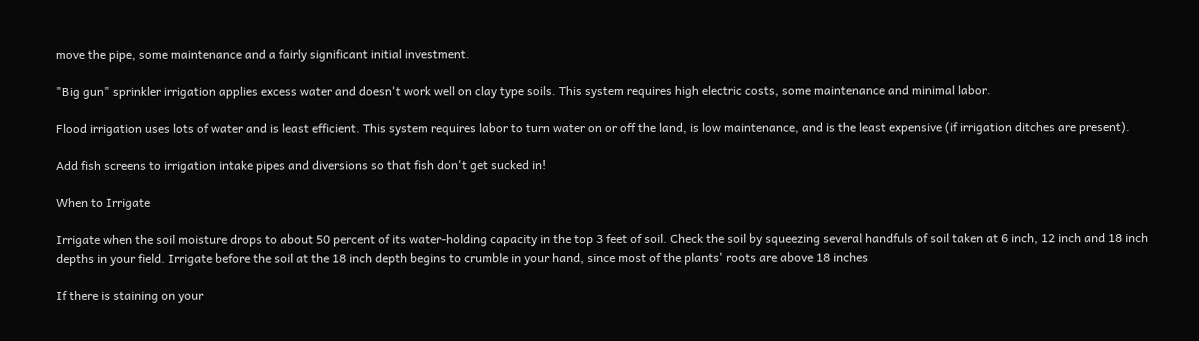move the pipe, some maintenance and a fairly significant initial investment.

"Big gun" sprinkler irrigation applies excess water and doesn't work well on clay type soils. This system requires high electric costs, some maintenance and minimal labor.

Flood irrigation uses lots of water and is least efficient. This system requires labor to turn water on or off the land, is low maintenance, and is the least expensive (if irrigation ditches are present).

Add fish screens to irrigation intake pipes and diversions so that fish don't get sucked in!

When to Irrigate

Irrigate when the soil moisture drops to about 50 percent of its water-holding capacity in the top 3 feet of soil. Check the soil by squeezing several handfuls of soil taken at 6 inch, 12 inch and 18 inch depths in your field. Irrigate before the soil at the 18 inch depth begins to crumble in your hand, since most of the plants' roots are above 18 inches

If there is staining on your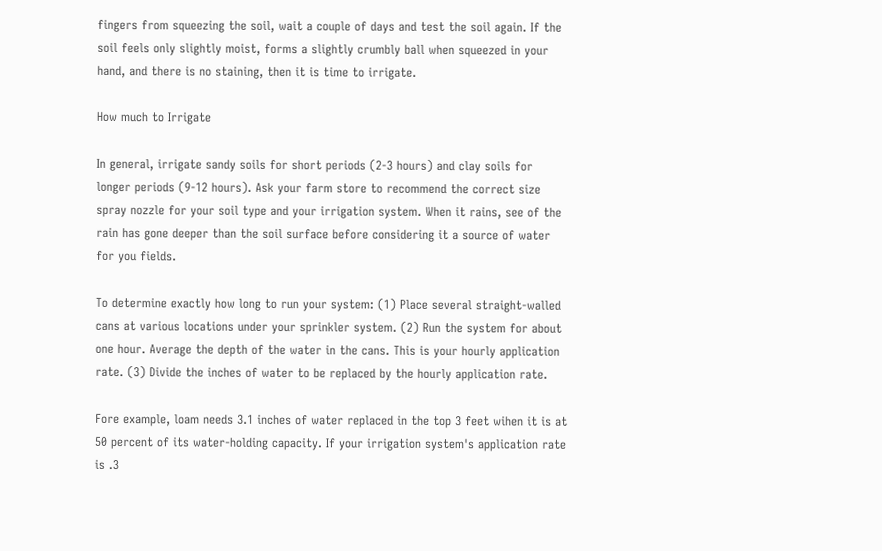fingers from squeezing the soil, wait a couple of days and test the soil again. If the soil feels only slightly moist, forms a slightly crumbly ball when squeezed in your hand, and there is no staining, then it is time to irrigate.

How much to Irrigate

In general, irrigate sandy soils for short periods (2-3 hours) and clay soils for longer periods (9-12 hours). Ask your farm store to recommend the correct size spray nozzle for your soil type and your irrigation system. When it rains, see of the rain has gone deeper than the soil surface before considering it a source of water for you fields.

To determine exactly how long to run your system: (1) Place several straight-walled cans at various locations under your sprinkler system. (2) Run the system for about one hour. Average the depth of the water in the cans. This is your hourly application rate. (3) Divide the inches of water to be replaced by the hourly application rate.

Fore example, loam needs 3.1 inches of water replaced in the top 3 feet wihen it is at 50 percent of its water-holding capacity. If your irrigation system's application rate is .3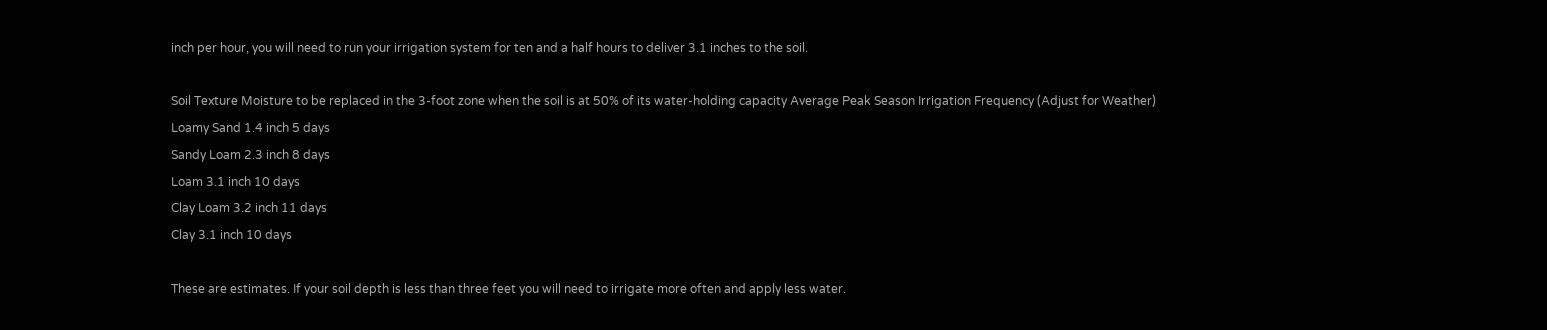inch per hour, you will need to run your irrigation system for ten and a half hours to deliver 3.1 inches to the soil.

Soil Texture Moisture to be replaced in the 3-foot zone when the soil is at 50% of its water-holding capacity Average Peak Season Irrigation Frequency (Adjust for Weather)
Loamy Sand 1.4 inch 5 days
Sandy Loam 2.3 inch 8 days
Loam 3.1 inch 10 days
Clay Loam 3.2 inch 11 days
Clay 3.1 inch 10 days

These are estimates. If your soil depth is less than three feet you will need to irrigate more often and apply less water.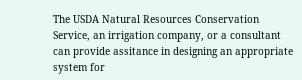The USDA Natural Resources Conservation Service, an irrigation company, or a consultant can provide assitance in designing an appropriate system for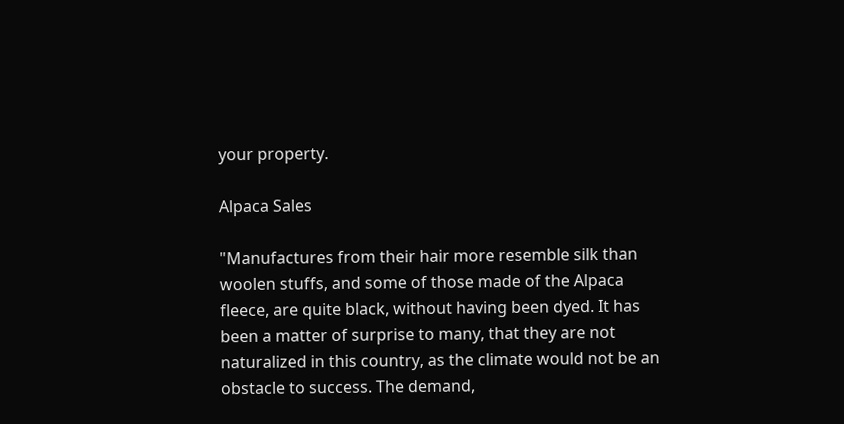your property.

Alpaca Sales

"Manufactures from their hair more resemble silk than woolen stuffs, and some of those made of the Alpaca fleece, are quite black, without having been dyed. It has been a matter of surprise to many, that they are not naturalized in this country, as the climate would not be an obstacle to success. The demand,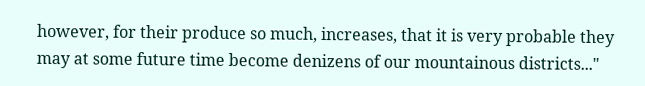however, for their produce so much, increases, that it is very probable they may at some future time become denizens of our mountainous districts..."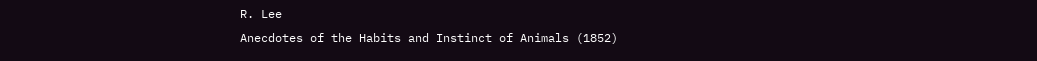R. Lee
Anecdotes of the Habits and Instinct of Animals (1852)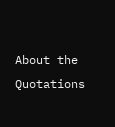About the Quotations